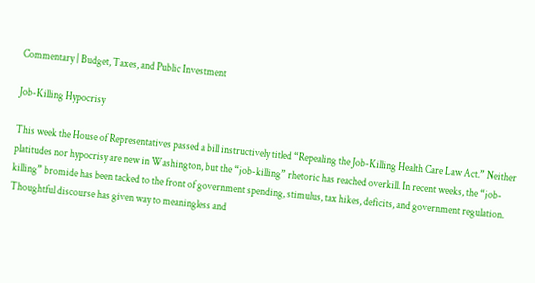Commentary | Budget, Taxes, and Public Investment

Job-Killing Hypocrisy

This week the House of Representatives passed a bill instructively titled “Repealing the Job-Killing Health Care Law Act.” Neither platitudes nor hypocrisy are new in Washington, but the “job-killing” rhetoric has reached overkill. In recent weeks, the “job-killing” bromide has been tacked to the front of government spending, stimulus, tax hikes, deficits, and government regulation. Thoughtful discourse has given way to meaningless and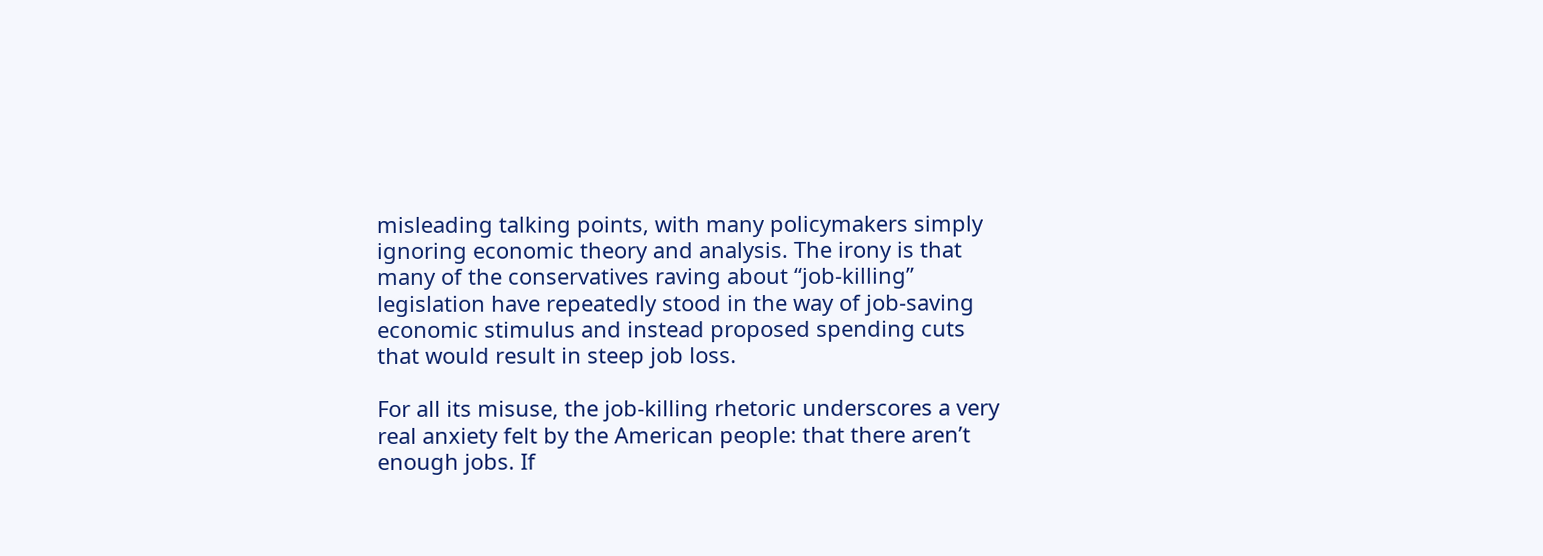misleading talking points, with many policymakers simply ignoring economic theory and analysis. The irony is that many of the conservatives raving about “job-killing” legislation have repeatedly stood in the way of job-saving economic stimulus and instead proposed spending cuts that would result in steep job loss.

For all its misuse, the job-killing rhetoric underscores a very real anxiety felt by the American people: that there aren’t enough jobs. If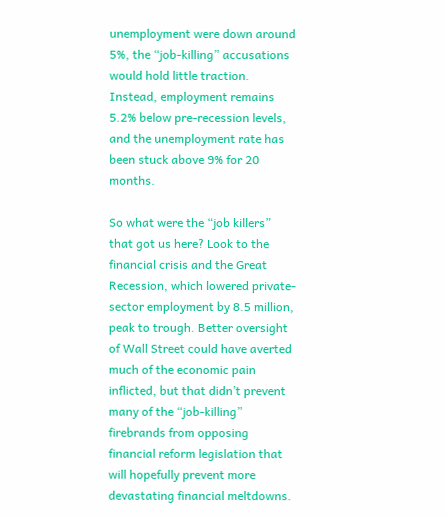unemployment were down around 5%, the “job-killing” accusations would hold little traction. Instead, employment remains 5.2% below pre-recession levels, and the unemployment rate has been stuck above 9% for 20 months.

So what were the “job killers” that got us here? Look to the financial crisis and the Great Recession, which lowered private-sector employment by 8.5 million, peak to trough. Better oversight of Wall Street could have averted much of the economic pain inflicted, but that didn’t prevent many of the “job-killing” firebrands from opposing financial reform legislation that will hopefully prevent more devastating financial meltdowns.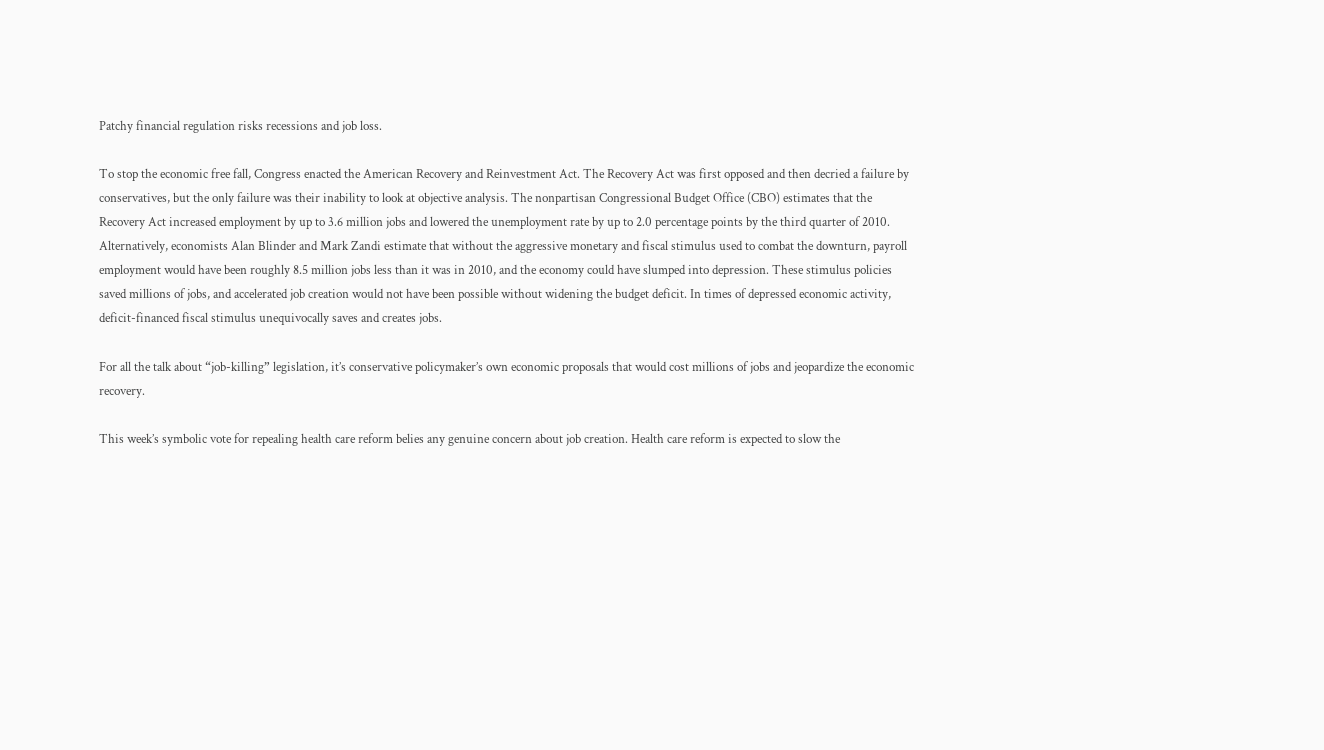Patchy financial regulation risks recessions and job loss.

To stop the economic free fall, Congress enacted the American Recovery and Reinvestment Act. The Recovery Act was first opposed and then decried a failure by conservatives, but the only failure was their inability to look at objective analysis. The nonpartisan Congressional Budget Office (CBO) estimates that the Recovery Act increased employment by up to 3.6 million jobs and lowered the unemployment rate by up to 2.0 percentage points by the third quarter of 2010. Alternatively, economists Alan Blinder and Mark Zandi estimate that without the aggressive monetary and fiscal stimulus used to combat the downturn, payroll employment would have been roughly 8.5 million jobs less than it was in 2010, and the economy could have slumped into depression. These stimulus policies saved millions of jobs, and accelerated job creation would not have been possible without widening the budget deficit. In times of depressed economic activity, deficit-financed fiscal stimulus unequivocally saves and creates jobs.

For all the talk about “job-killing” legislation, it’s conservative policymaker’s own economic proposals that would cost millions of jobs and jeopardize the economic recovery.

This week’s symbolic vote for repealing health care reform belies any genuine concern about job creation. Health care reform is expected to slow the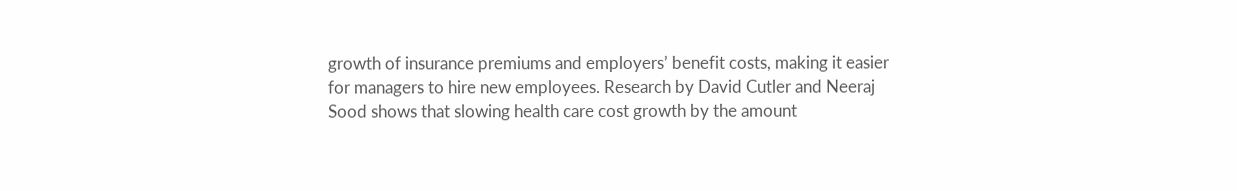growth of insurance premiums and employers’ benefit costs, making it easier for managers to hire new employees. Research by David Cutler and Neeraj Sood shows that slowing health care cost growth by the amount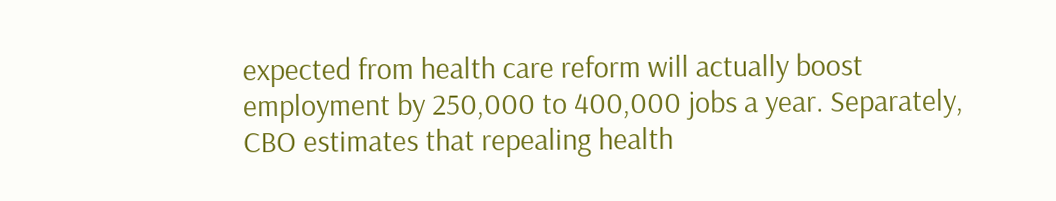expected from health care reform will actually boost employment by 250,000 to 400,000 jobs a year. Separately, CBO estimates that repealing health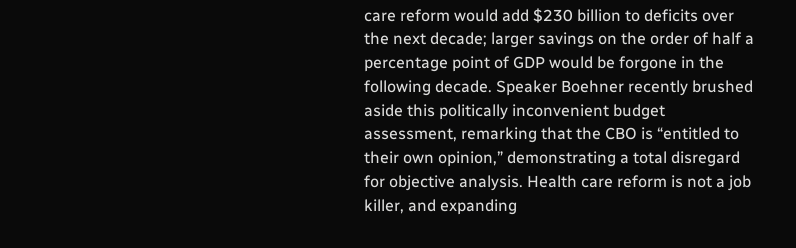care reform would add $230 billion to deficits over the next decade; larger savings on the order of half a percentage point of GDP would be forgone in the following decade. Speaker Boehner recently brushed aside this politically inconvenient budget assessment, remarking that the CBO is “entitled to their own opinion,” demonstrating a total disregard for objective analysis. Health care reform is not a job killer, and expanding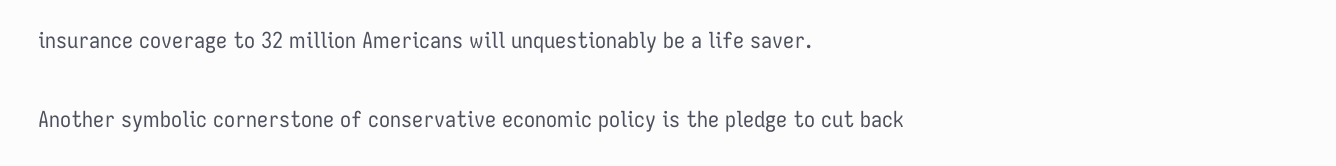insurance coverage to 32 million Americans will unquestionably be a life saver.

Another symbolic cornerstone of conservative economic policy is the pledge to cut back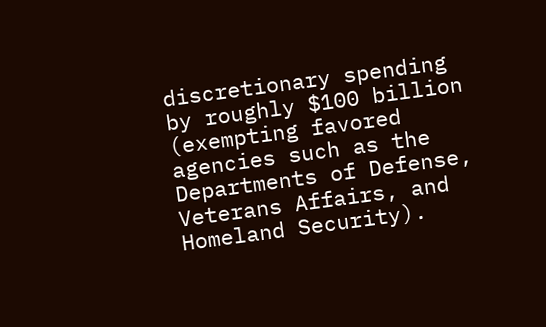discretionary spending by roughly $100 billion (exempting favored agencies such as the Departments of Defense, Veterans Affairs, and Homeland Security).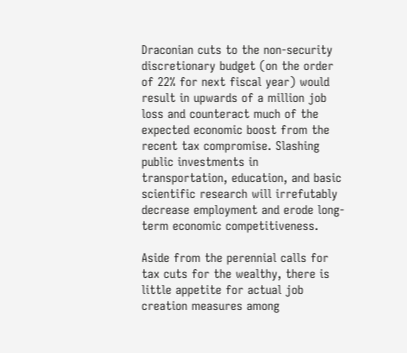Draconian cuts to the non-security discretionary budget (on the order of 22% for next fiscal year) would result in upwards of a million job loss and counteract much of the expected economic boost from the recent tax compromise. Slashing public investments in transportation, education, and basic scientific research will irrefutably decrease employment and erode long-term economic competitiveness.

Aside from the perennial calls for tax cuts for the wealthy, there is little appetite for actual job creation measures among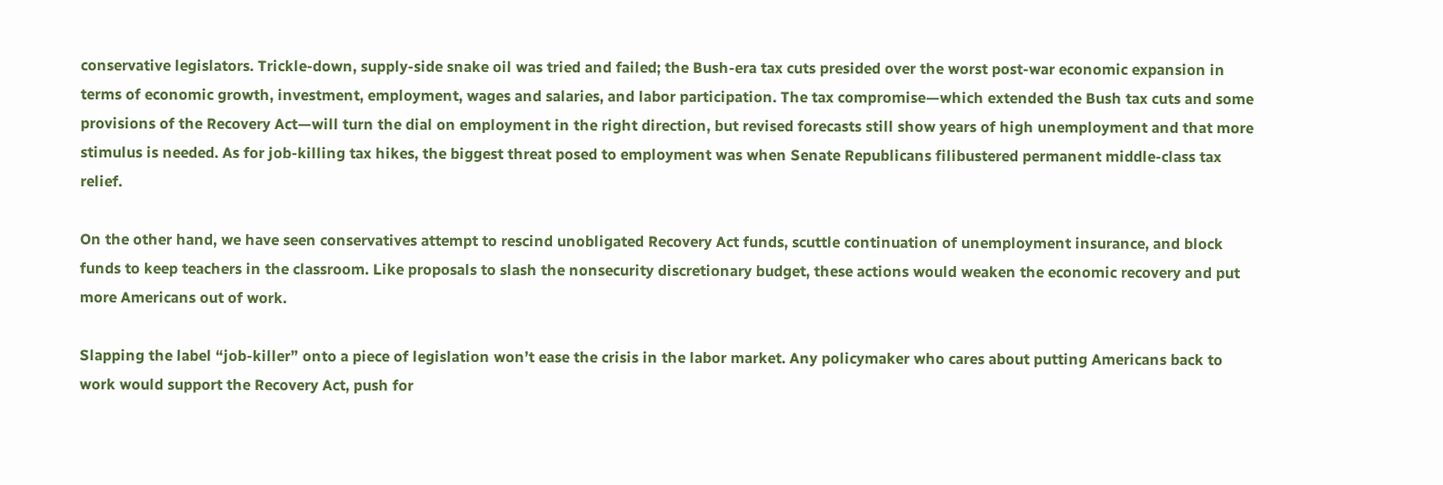conservative legislators. Trickle-down, supply-side snake oil was tried and failed; the Bush-era tax cuts presided over the worst post-war economic expansion in terms of economic growth, investment, employment, wages and salaries, and labor participation. The tax compromise—which extended the Bush tax cuts and some provisions of the Recovery Act—will turn the dial on employment in the right direction, but revised forecasts still show years of high unemployment and that more stimulus is needed. As for job-killing tax hikes, the biggest threat posed to employment was when Senate Republicans filibustered permanent middle-class tax relief.

On the other hand, we have seen conservatives attempt to rescind unobligated Recovery Act funds, scuttle continuation of unemployment insurance, and block funds to keep teachers in the classroom. Like proposals to slash the nonsecurity discretionary budget, these actions would weaken the economic recovery and put more Americans out of work.

Slapping the label “job-killer” onto a piece of legislation won’t ease the crisis in the labor market. Any policymaker who cares about putting Americans back to work would support the Recovery Act, push for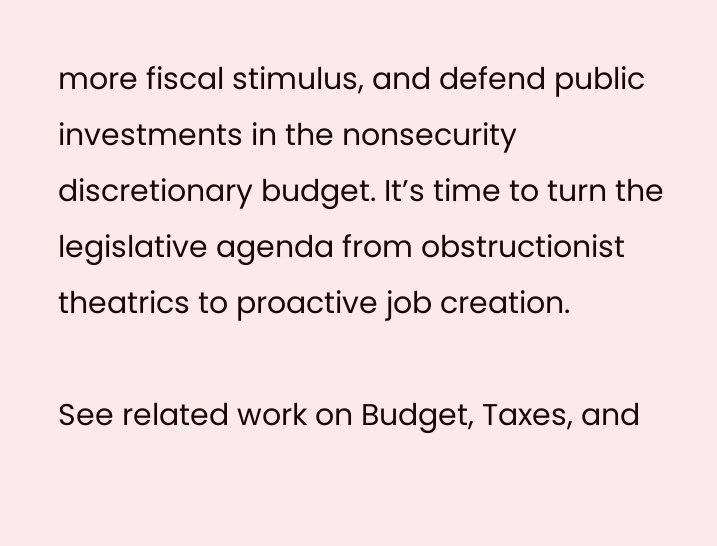more fiscal stimulus, and defend public investments in the nonsecurity discretionary budget. It’s time to turn the legislative agenda from obstructionist theatrics to proactive job creation.

See related work on Budget, Taxes, and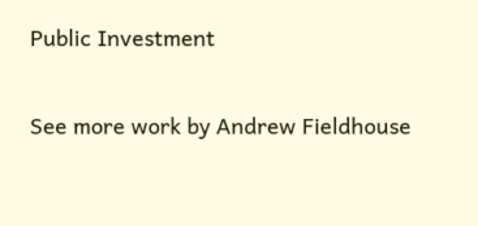Public Investment

See more work by Andrew Fieldhouse